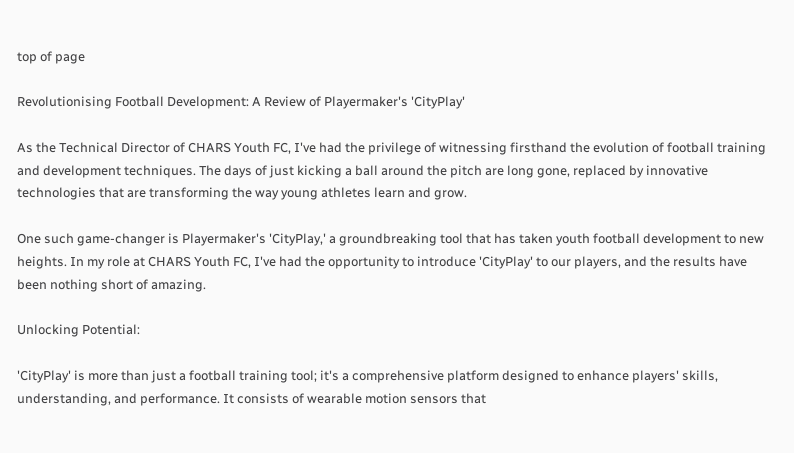top of page

Revolutionising Football Development: A Review of Playermaker's 'CityPlay'

As the Technical Director of CHARS Youth FC, I've had the privilege of witnessing firsthand the evolution of football training and development techniques. The days of just kicking a ball around the pitch are long gone, replaced by innovative technologies that are transforming the way young athletes learn and grow.

One such game-changer is Playermaker's 'CityPlay,' a groundbreaking tool that has taken youth football development to new heights. In my role at CHARS Youth FC, I've had the opportunity to introduce 'CityPlay' to our players, and the results have been nothing short of amazing.

Unlocking Potential:

'CityPlay' is more than just a football training tool; it's a comprehensive platform designed to enhance players' skills, understanding, and performance. It consists of wearable motion sensors that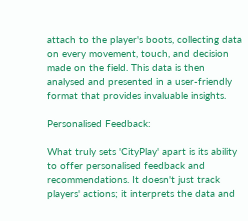attach to the player's boots, collecting data on every movement, touch, and decision made on the field. This data is then analysed and presented in a user-friendly format that provides invaluable insights.

Personalised Feedback:

What truly sets 'CityPlay' apart is its ability to offer personalised feedback and recommendations. It doesn't just track players' actions; it interprets the data and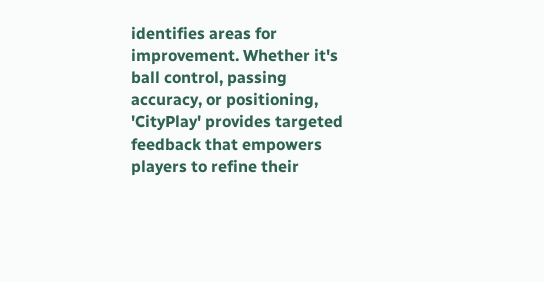identifies areas for improvement. Whether it's ball control, passing accuracy, or positioning, 'CityPlay' provides targeted feedback that empowers players to refine their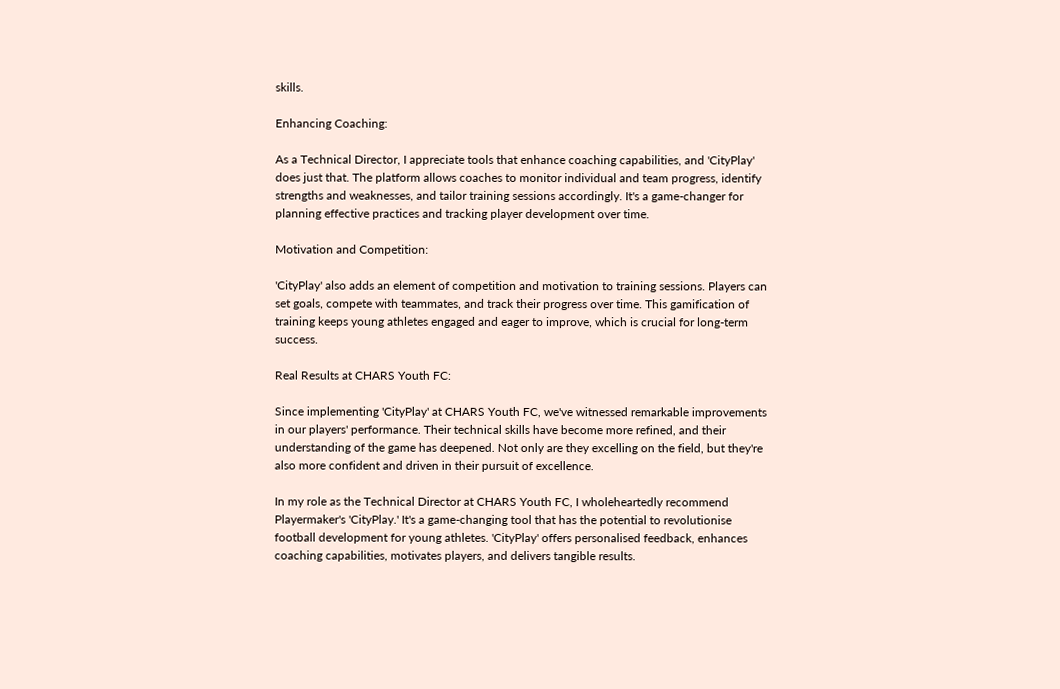skills.

Enhancing Coaching:

As a Technical Director, I appreciate tools that enhance coaching capabilities, and 'CityPlay' does just that. The platform allows coaches to monitor individual and team progress, identify strengths and weaknesses, and tailor training sessions accordingly. It's a game-changer for planning effective practices and tracking player development over time.

Motivation and Competition:

'CityPlay' also adds an element of competition and motivation to training sessions. Players can set goals, compete with teammates, and track their progress over time. This gamification of training keeps young athletes engaged and eager to improve, which is crucial for long-term success.

Real Results at CHARS Youth FC:

Since implementing 'CityPlay' at CHARS Youth FC, we've witnessed remarkable improvements in our players' performance. Their technical skills have become more refined, and their understanding of the game has deepened. Not only are they excelling on the field, but they're also more confident and driven in their pursuit of excellence.

In my role as the Technical Director at CHARS Youth FC, I wholeheartedly recommend Playermaker's 'CityPlay.' It's a game-changing tool that has the potential to revolutionise football development for young athletes. 'CityPlay' offers personalised feedback, enhances coaching capabilities, motivates players, and delivers tangible results.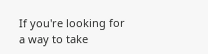If you're looking for a way to take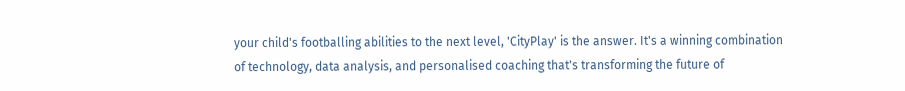your child's footballing abilities to the next level, 'CityPlay' is the answer. It's a winning combination of technology, data analysis, and personalised coaching that's transforming the future of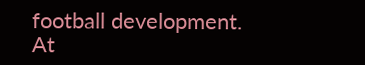football development. At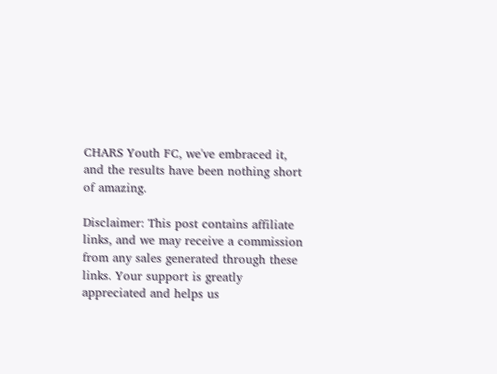CHARS Youth FC, we've embraced it, and the results have been nothing short of amazing.

Disclaimer: This post contains affiliate links, and we may receive a commission from any sales generated through these links. Your support is greatly appreciated and helps us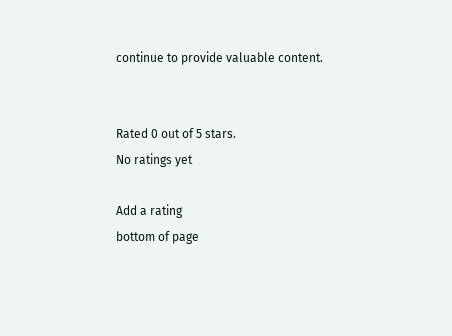continue to provide valuable content.


Rated 0 out of 5 stars.
No ratings yet

Add a rating
bottom of page